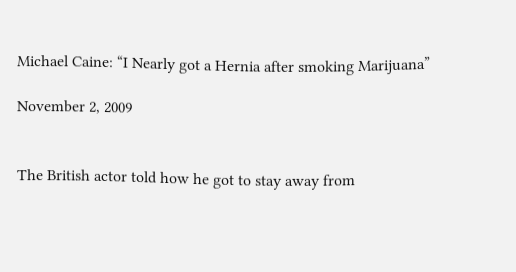Michael Caine: “I Nearly got a Hernia after smoking Marijuana”

November 2, 2009


The British actor told how he got to stay away from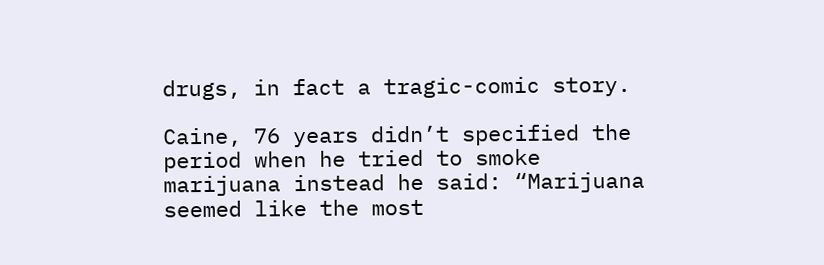drugs, in fact a tragic-comic story.

Caine, 76 years didn’t specified the period when he tried to smoke marijuana instead he said: “Marijuana seemed like the most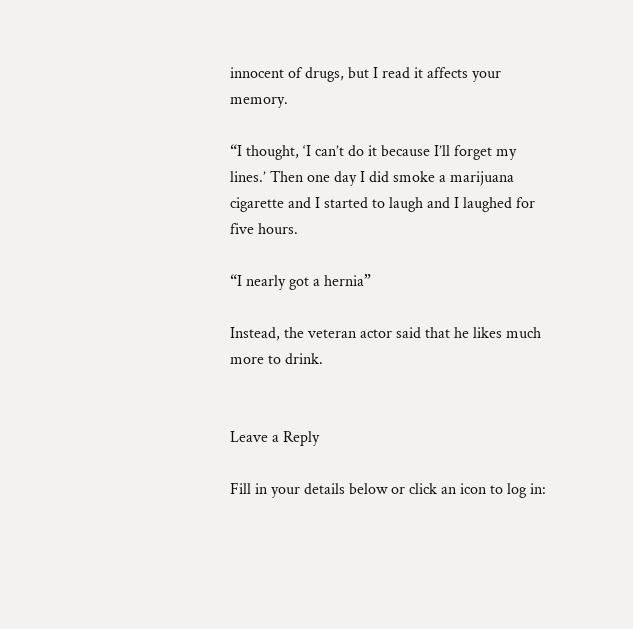innocent of drugs, but I read it affects your memory.

“I thought, ‘I can’t do it because I’ll forget my lines.’ Then one day I did smoke a marijuana cigarette and I started to laugh and I laughed for five hours.

“I nearly got a hernia”

Instead, the veteran actor said that he likes much more to drink.


Leave a Reply

Fill in your details below or click an icon to log in: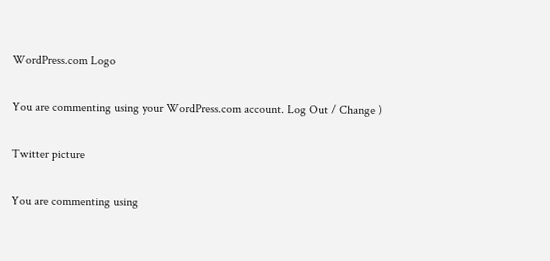WordPress.com Logo

You are commenting using your WordPress.com account. Log Out / Change )

Twitter picture

You are commenting using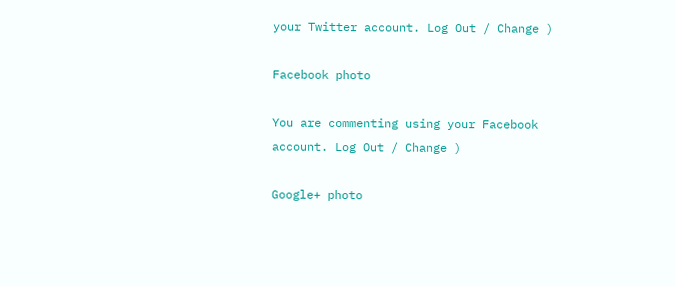your Twitter account. Log Out / Change )

Facebook photo

You are commenting using your Facebook account. Log Out / Change )

Google+ photo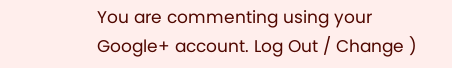You are commenting using your Google+ account. Log Out / Change )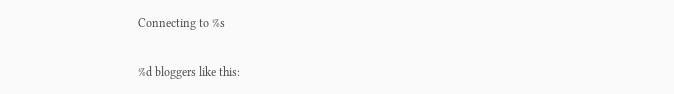Connecting to %s

%d bloggers like this: